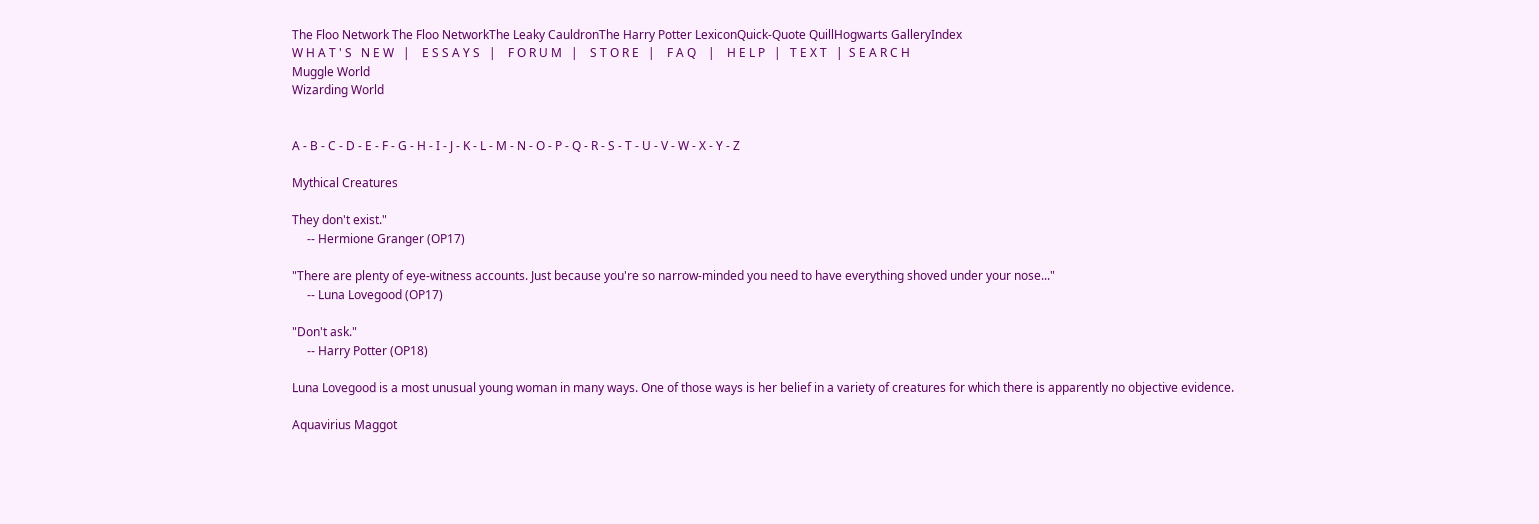The Floo Network The Floo NetworkThe Leaky CauldronThe Harry Potter LexiconQuick-Quote QuillHogwarts GalleryIndex
W H A T ' S   N E W   |    E S S A Y S   |    F O R U M   |    S T O R E   |    F A Q    |    H E L P   |   T E X T   |  S E A R C H
Muggle World
Wizarding World


A - B - C - D - E - F - G - H - I - J - K - L - M - N - O - P - Q - R - S - T - U - V - W - X - Y - Z

Mythical Creatures

They don't exist."
     -- Hermione Granger (OP17)

"There are plenty of eye-witness accounts. Just because you're so narrow-minded you need to have everything shoved under your nose..."
     -- Luna Lovegood (OP17)

"Don't ask."
     -- Harry Potter (OP18)

Luna Lovegood is a most unusual young woman in many ways. One of those ways is her belief in a variety of creatures for which there is apparently no objective evidence.

Aquavirius Maggot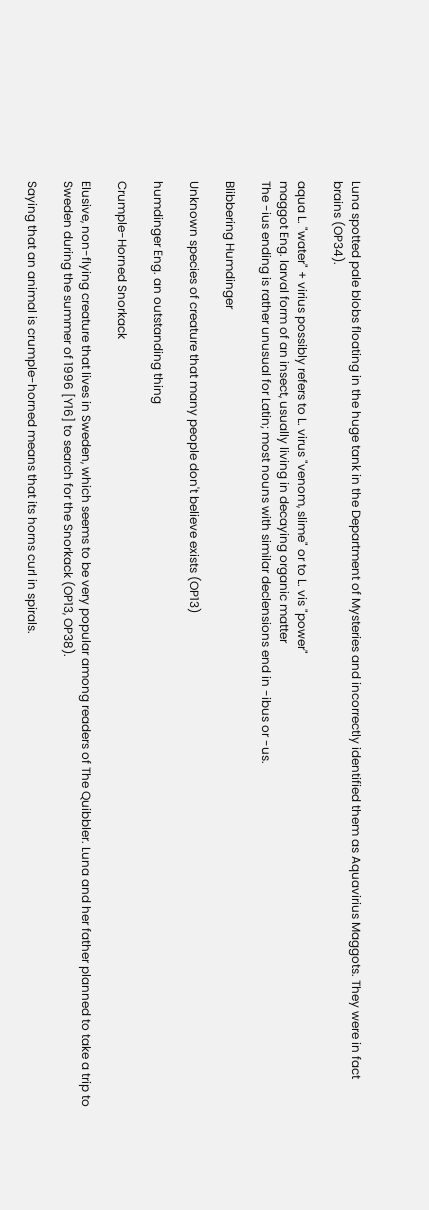Luna spotted pale blobs floating in the huge tank in the Department of Mysteries and incorrectly identified them as Aquavirius Maggots. They were in fact brains (OP34).

aqua L. "water" + virius possibly refers to L. virus "venom, slime" or to L. vis "power"
maggot Eng. larval form of an insect, usually living in decaying organic matter
The -ius ending is rather unusual for Latin; most nouns with similar declensions end in -ibus or -us.

Blibbering Humdinger

Unknown species of creature that many people don't believe exists (OP13)

humdinger Eng. an outstanding thing

Crumple-Horned Snorkack

Elusive, non-flying creature that lives in Sweden, which seems to be very popular among readers of The Quibbler. Luna and her father planned to take a trip to Sweden during the summer of 1996 [Y16] to search for the Snorkack (OP13, OP38).

Saying that an animal is crumple-horned means that its horns curl in spirals.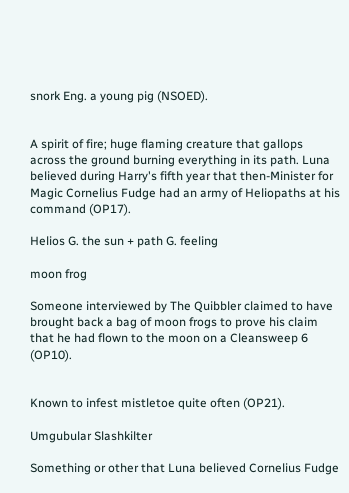snork Eng. a young pig (NSOED).


A spirit of fire; huge flaming creature that gallops across the ground burning everything in its path. Luna believed during Harry's fifth year that then-Minister for Magic Cornelius Fudge had an army of Heliopaths at his command (OP17).

Helios G. the sun + path G. feeling

moon frog

Someone interviewed by The Quibbler claimed to have brought back a bag of moon frogs to prove his claim that he had flown to the moon on a Cleansweep 6 (OP10).


Known to infest mistletoe quite often (OP21).

Umgubular Slashkilter

Something or other that Luna believed Cornelius Fudge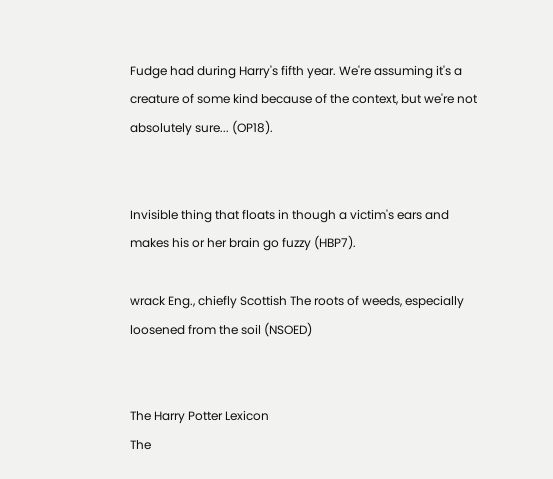Fudge had during Harry's fifth year. We're assuming it's a creature of some kind because of the context, but we're not absolutely sure... (OP18).


Invisible thing that floats in though a victim's ears and makes his or her brain go fuzzy (HBP7).

wrack Eng., chiefly Scottish The roots of weeds, especially loosened from the soil (NSOED)


The Harry Potter Lexicon
The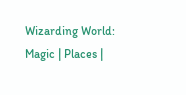Wizarding World: Magic | Places |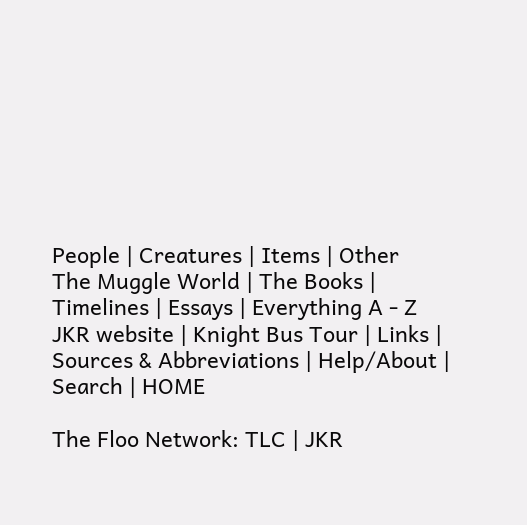People | Creatures | Items | Other
The Muggle World | The Books | Timelines | Essays | Everything A - Z
JKR website | Knight Bus Tour | Links | Sources & Abbreviations | Help/About | Search | HOME

The Floo Network: TLC | JKR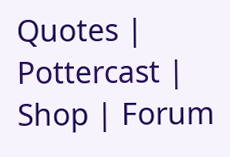Quotes | Pottercast | Shop | Forum